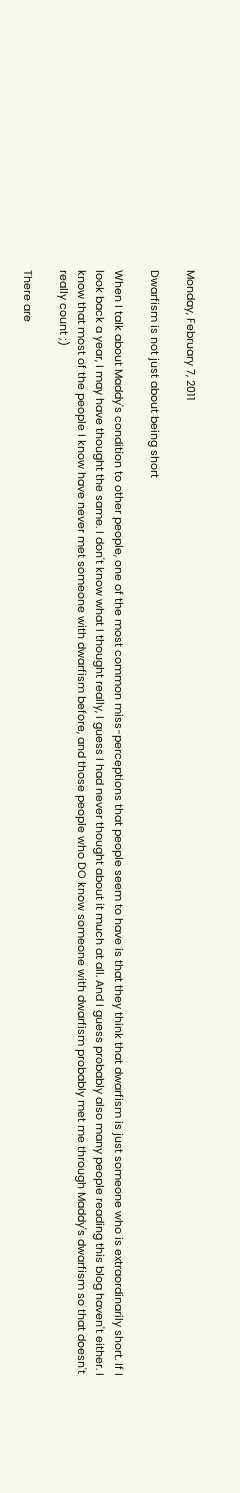Monday, February 7, 2011

Dwarfism is not just about being short

When I talk about Maddy's condition to other people, one of the most common miss-perceptions that people seem to have is that they think that dwarfism is just someone who is extraordinarily short. If I look back a year, I may have thought the same. I don't know what I thought really, I guess I had never thought about it much at all. And I guess probably also many people reading this blog haven't either. I know that most of the people I know have never met someone with dwarfism before, and those people who DO know someone with dwarfism probably met me through Maddy's dwarfism so that doesn't really count ;)

There are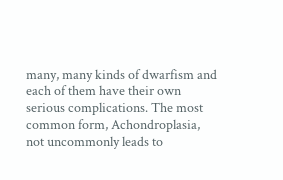many, many kinds of dwarfism and each of them have their own serious complications. The most common form, Achondroplasia, not uncommonly leads to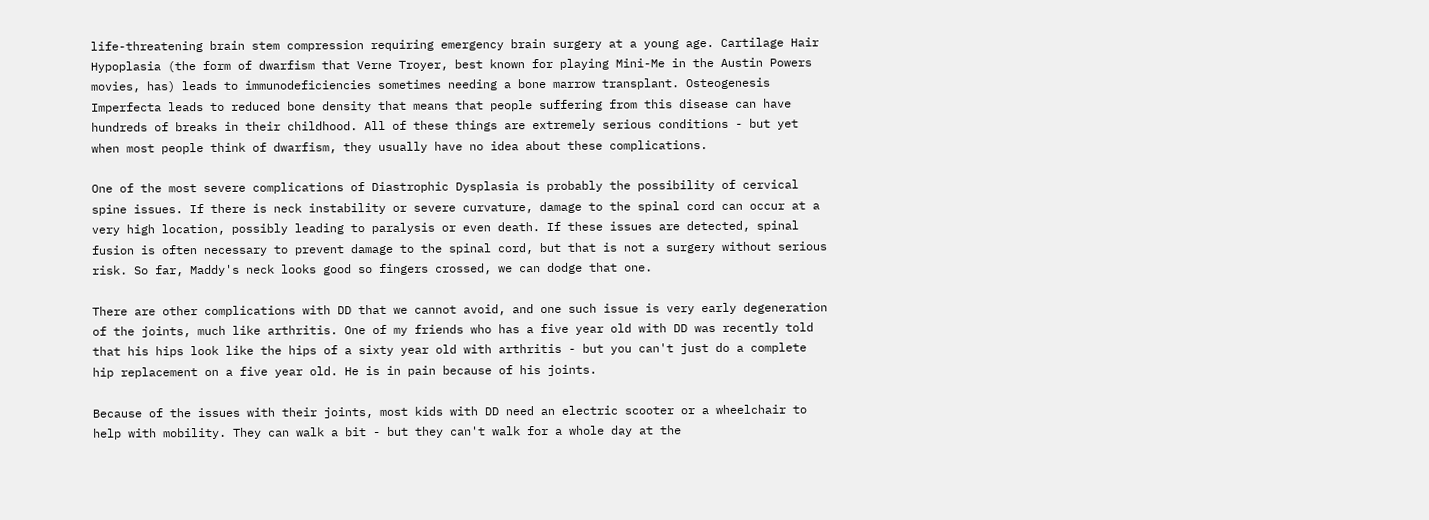life-threatening brain stem compression requiring emergency brain surgery at a young age. Cartilage Hair Hypoplasia (the form of dwarfism that Verne Troyer, best known for playing Mini-Me in the Austin Powers movies, has) leads to immunodeficiencies sometimes needing a bone marrow transplant. Osteogenesis Imperfecta leads to reduced bone density that means that people suffering from this disease can have hundreds of breaks in their childhood. All of these things are extremely serious conditions - but yet when most people think of dwarfism, they usually have no idea about these complications.

One of the most severe complications of Diastrophic Dysplasia is probably the possibility of cervical spine issues. If there is neck instability or severe curvature, damage to the spinal cord can occur at a very high location, possibly leading to paralysis or even death. If these issues are detected, spinal fusion is often necessary to prevent damage to the spinal cord, but that is not a surgery without serious risk. So far, Maddy's neck looks good so fingers crossed, we can dodge that one.

There are other complications with DD that we cannot avoid, and one such issue is very early degeneration of the joints, much like arthritis. One of my friends who has a five year old with DD was recently told that his hips look like the hips of a sixty year old with arthritis - but you can't just do a complete hip replacement on a five year old. He is in pain because of his joints.

Because of the issues with their joints, most kids with DD need an electric scooter or a wheelchair to help with mobility. They can walk a bit - but they can't walk for a whole day at the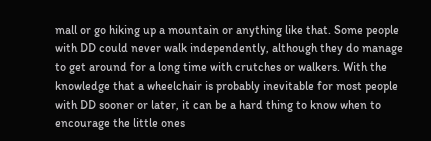mall or go hiking up a mountain or anything like that. Some people with DD could never walk independently, although they do manage to get around for a long time with crutches or walkers. With the knowledge that a wheelchair is probably inevitable for most people with DD sooner or later, it can be a hard thing to know when to encourage the little ones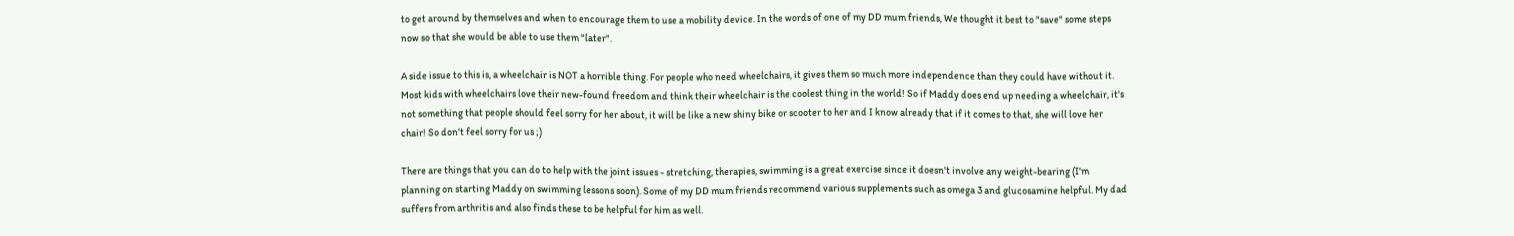to get around by themselves and when to encourage them to use a mobility device. In the words of one of my DD mum friends, We thought it best to "save" some steps now so that she would be able to use them "later".

A side issue to this is, a wheelchair is NOT a horrible thing. For people who need wheelchairs, it gives them so much more independence than they could have without it. Most kids with wheelchairs love their new-found freedom and think their wheelchair is the coolest thing in the world! So if Maddy does end up needing a wheelchair, it's not something that people should feel sorry for her about, it will be like a new shiny bike or scooter to her and I know already that if it comes to that, she will love her chair! So don't feel sorry for us ;)

There are things that you can do to help with the joint issues - stretching, therapies, swimming is a great exercise since it doesn't involve any weight-bearing (I'm planning on starting Maddy on swimming lessons soon). Some of my DD mum friends recommend various supplements such as omega 3 and glucosamine helpful. My dad suffers from arthritis and also finds these to be helpful for him as well.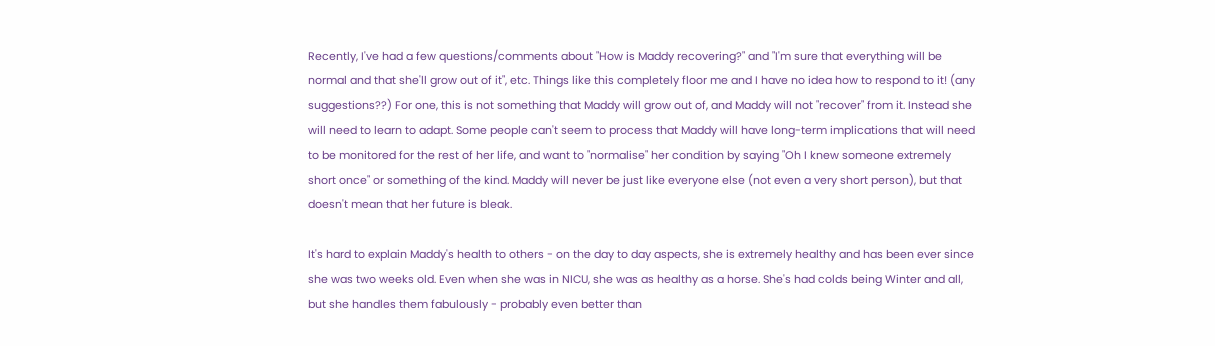Recently, I've had a few questions/comments about "How is Maddy recovering?" and "I'm sure that everything will be normal and that she'll grow out of it", etc. Things like this completely floor me and I have no idea how to respond to it! (any suggestions??) For one, this is not something that Maddy will grow out of, and Maddy will not "recover" from it. Instead she will need to learn to adapt. Some people can't seem to process that Maddy will have long-term implications that will need to be monitored for the rest of her life, and want to "normalise" her condition by saying "Oh I knew someone extremely short once" or something of the kind. Maddy will never be just like everyone else (not even a very short person), but that doesn't mean that her future is bleak.

It's hard to explain Maddy's health to others - on the day to day aspects, she is extremely healthy and has been ever since she was two weeks old. Even when she was in NICU, she was as healthy as a horse. She's had colds being Winter and all, but she handles them fabulously - probably even better than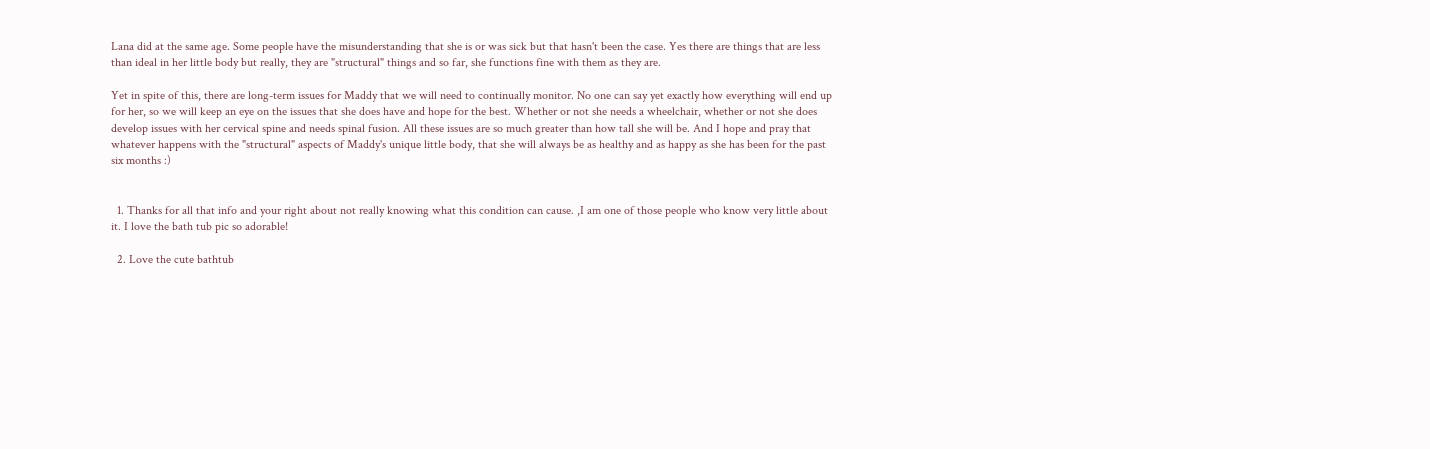Lana did at the same age. Some people have the misunderstanding that she is or was sick but that hasn't been the case. Yes there are things that are less than ideal in her little body but really, they are "structural" things and so far, she functions fine with them as they are.

Yet in spite of this, there are long-term issues for Maddy that we will need to continually monitor. No one can say yet exactly how everything will end up for her, so we will keep an eye on the issues that she does have and hope for the best. Whether or not she needs a wheelchair, whether or not she does develop issues with her cervical spine and needs spinal fusion. All these issues are so much greater than how tall she will be. And I hope and pray that whatever happens with the "structural" aspects of Maddy's unique little body, that she will always be as healthy and as happy as she has been for the past six months :)


  1. Thanks for all that info and your right about not really knowing what this condition can cause. ,I am one of those people who know very little about it. I love the bath tub pic so adorable!

  2. Love the cute bathtub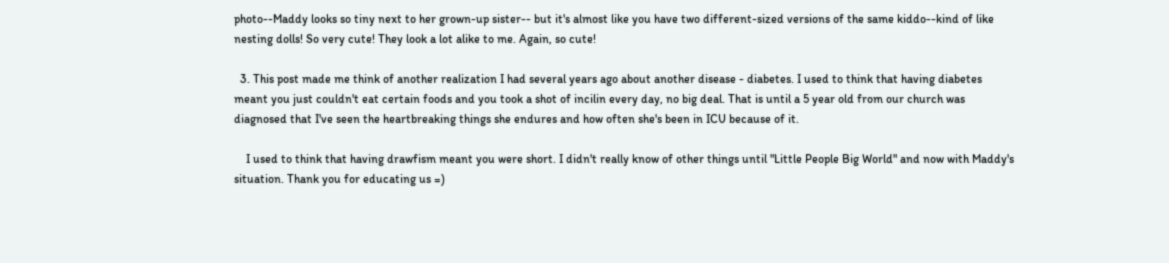photo--Maddy looks so tiny next to her grown-up sister-- but it's almost like you have two different-sized versions of the same kiddo--kind of like nesting dolls! So very cute! They look a lot alike to me. Again, so cute!

  3. This post made me think of another realization I had several years ago about another disease - diabetes. I used to think that having diabetes meant you just couldn't eat certain foods and you took a shot of incilin every day, no big deal. That is until a 5 year old from our church was diagnosed that I've seen the heartbreaking things she endures and how often she's been in ICU because of it.

    I used to think that having drawfism meant you were short. I didn't really know of other things until "Little People Big World" and now with Maddy's situation. Thank you for educating us =)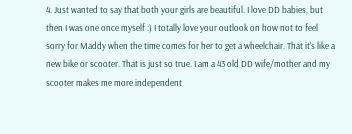4. Just wanted to say that both your girls are beautiful. I love DD babies, but then I was one once myself :) I totally love your outlook on how not to feel sorry for Maddy when the time comes for her to get a wheelchair. That it's like a new bike or scooter. That is just so true. I am a 43 old DD wife/mother and my scooter makes me more independent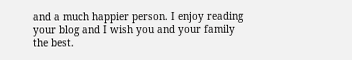and a much happier person. I enjoy reading your blog and I wish you and your family the best.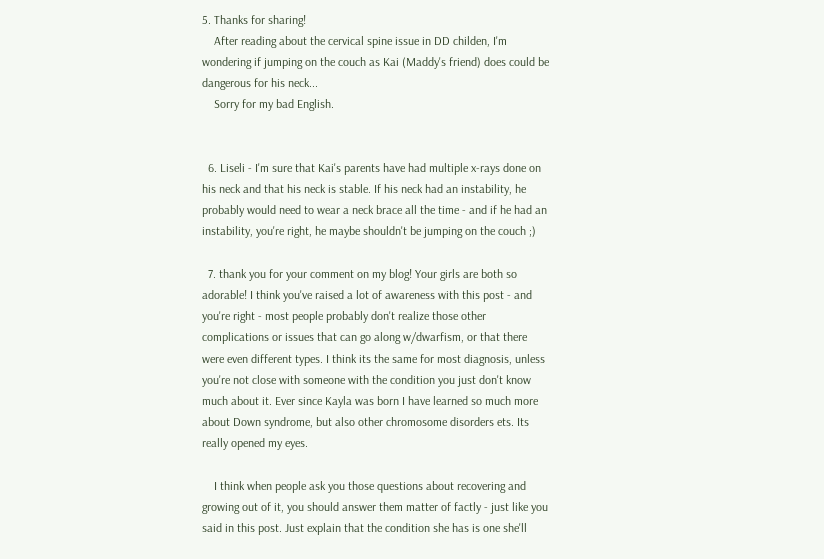5. Thanks for sharing!
    After reading about the cervical spine issue in DD childen, I'm wondering if jumping on the couch as Kai (Maddy's friend) does could be dangerous for his neck...
    Sorry for my bad English.


  6. Liseli - I'm sure that Kai's parents have had multiple x-rays done on his neck and that his neck is stable. If his neck had an instability, he probably would need to wear a neck brace all the time - and if he had an instability, you're right, he maybe shouldn't be jumping on the couch ;)

  7. thank you for your comment on my blog! Your girls are both so adorable! I think you've raised a lot of awareness with this post - and you're right - most people probably don't realize those other complications or issues that can go along w/dwarfism, or that there were even different types. I think its the same for most diagnosis, unless you're not close with someone with the condition you just don't know much about it. Ever since Kayla was born I have learned so much more about Down syndrome, but also other chromosome disorders ets. Its really opened my eyes.

    I think when people ask you those questions about recovering and growing out of it, you should answer them matter of factly - just like you said in this post. Just explain that the condition she has is one she'll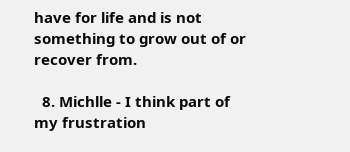have for life and is not something to grow out of or recover from.

  8. Michlle - I think part of my frustration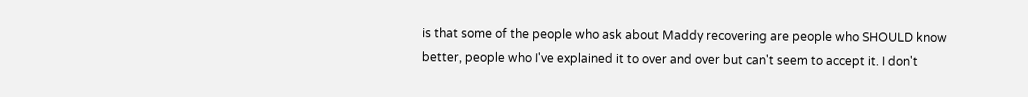is that some of the people who ask about Maddy recovering are people who SHOULD know better, people who I've explained it to over and over but can't seem to accept it. I don't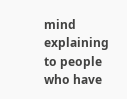mind explaining to people who have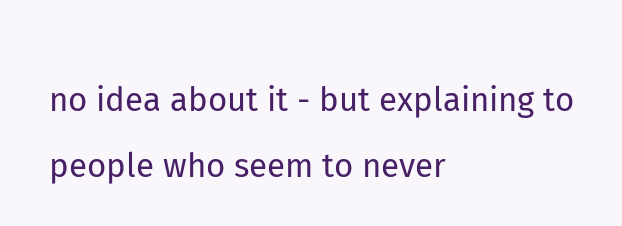no idea about it - but explaining to people who seem to never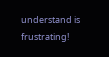understand is frustrating!